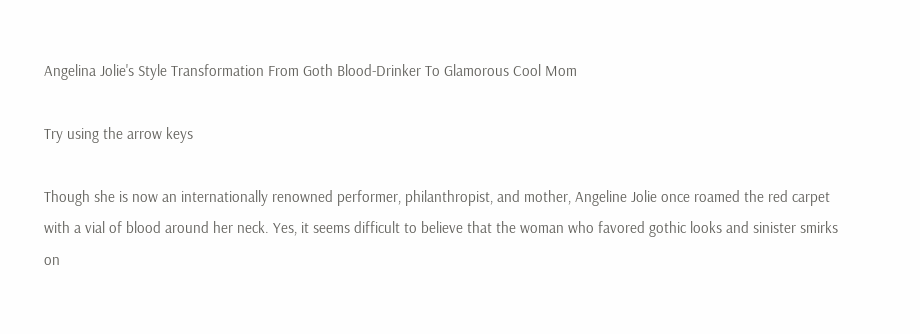Angelina Jolie's Style Transformation From Goth Blood-Drinker To Glamorous Cool Mom

Try using the arrow keys

Though she is now an internationally renowned performer, philanthropist, and mother, Angeline Jolie once roamed the red carpet with a vial of blood around her neck. Yes, it seems difficult to believe that the woman who favored gothic looks and sinister smirks on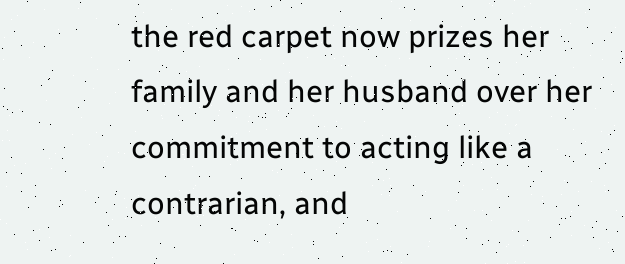the red carpet now prizes her family and her husband over her commitment to acting like a contrarian, and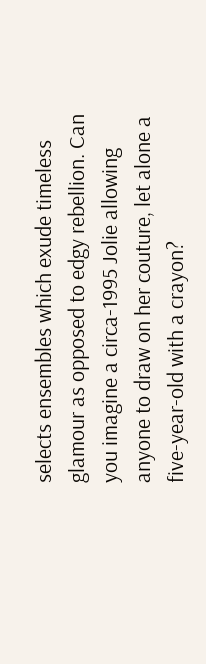selects ensembles which exude timeless glamour as opposed to edgy rebellion. Can you imagine a circa-1995 Jolie allowing anyone to draw on her couture, let alone a five-year-old with a crayon?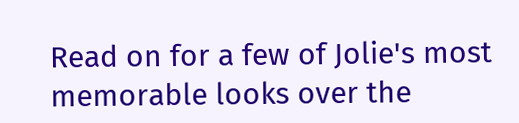Read on for a few of Jolie's most memorable looks over the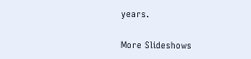years.

More Slideshows